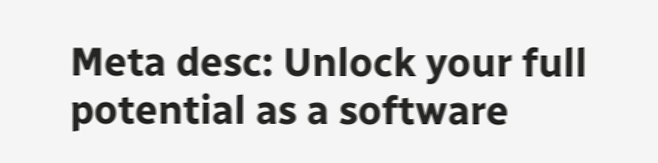Meta desc: Unlock your full potential as a software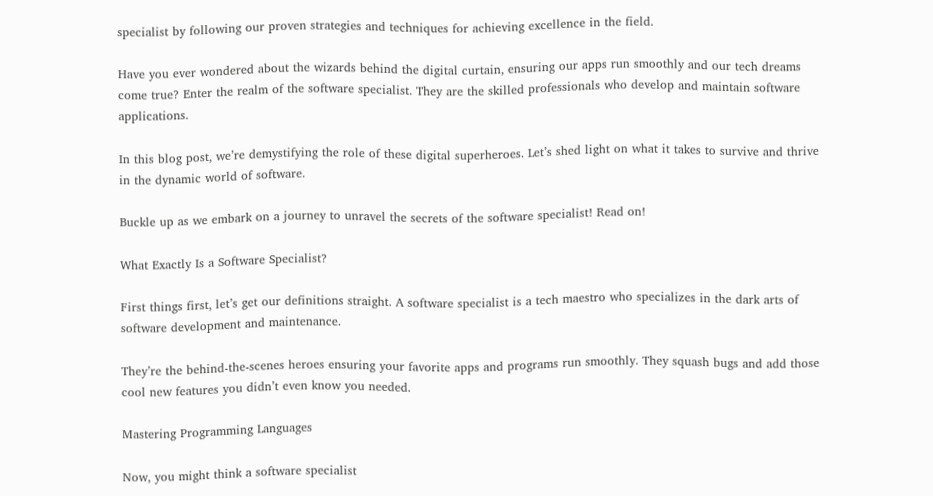specialist by following our proven strategies and techniques for achieving excellence in the field.

Have you ever wondered about the wizards behind the digital curtain, ensuring our apps run smoothly and our tech dreams come true? Enter the realm of the software specialist. They are the skilled professionals who develop and maintain software applications.

In this blog post, we’re demystifying the role of these digital superheroes. Let’s shed light on what it takes to survive and thrive in the dynamic world of software.

Buckle up as we embark on a journey to unravel the secrets of the software specialist! Read on!

What Exactly Is a Software Specialist?

First things first, let’s get our definitions straight. A software specialist is a tech maestro who specializes in the dark arts of software development and maintenance.

They’re the behind-the-scenes heroes ensuring your favorite apps and programs run smoothly. They squash bugs and add those cool new features you didn’t even know you needed.

Mastering Programming Languages

Now, you might think a software specialist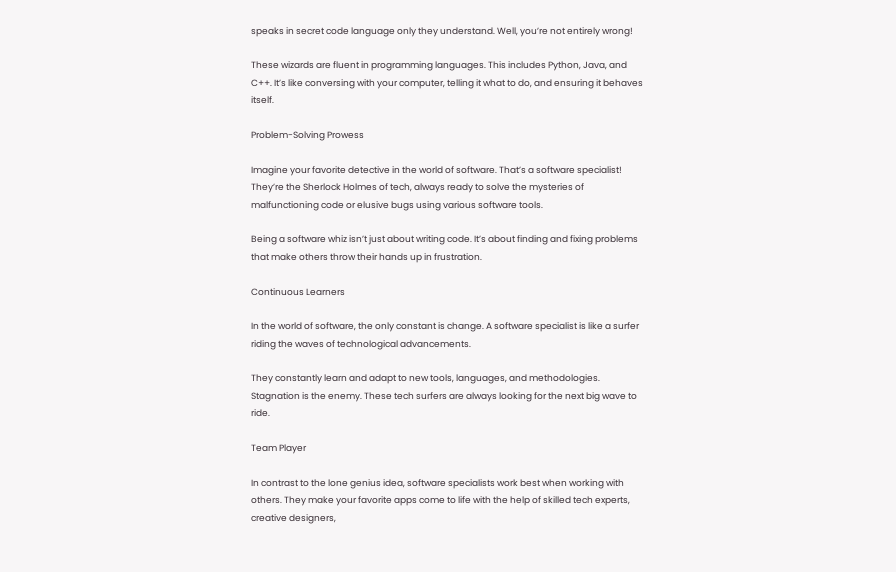speaks in secret code language only they understand. Well, you’re not entirely wrong!

These wizards are fluent in programming languages. This includes Python, Java, and C++. It’s like conversing with your computer, telling it what to do, and ensuring it behaves itself.

Problem-Solving Prowess

Imagine your favorite detective in the world of software. That’s a software specialist! They’re the Sherlock Holmes of tech, always ready to solve the mysteries of malfunctioning code or elusive bugs using various software tools.

Being a software whiz isn’t just about writing code. It’s about finding and fixing problems that make others throw their hands up in frustration.

Continuous Learners

In the world of software, the only constant is change. A software specialist is like a surfer riding the waves of technological advancements.

They constantly learn and adapt to new tools, languages, and methodologies. Stagnation is the enemy. These tech surfers are always looking for the next big wave to ride.

Team Player

In contrast to the lone genius idea, software specialists work best when working with others. They make your favorite apps come to life with the help of skilled tech experts, creative designers,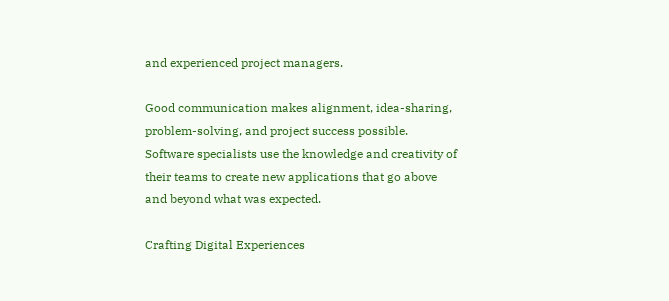and experienced project managers.

Good communication makes alignment, idea-sharing, problem-solving, and project success possible. Software specialists use the knowledge and creativity of their teams to create new applications that go above and beyond what was expected.

Crafting Digital Experiences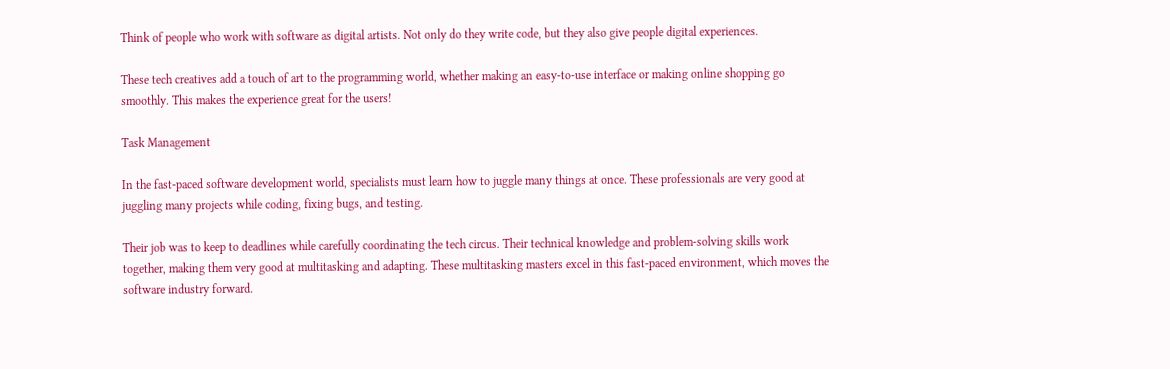Think of people who work with software as digital artists. Not only do they write code, but they also give people digital experiences.

These tech creatives add a touch of art to the programming world, whether making an easy-to-use interface or making online shopping go smoothly. This makes the experience great for the users!

Task Management

In the fast-paced software development world, specialists must learn how to juggle many things at once. These professionals are very good at juggling many projects while coding, fixing bugs, and testing.

Their job was to keep to deadlines while carefully coordinating the tech circus. Their technical knowledge and problem-solving skills work together, making them very good at multitasking and adapting. These multitasking masters excel in this fast-paced environment, which moves the software industry forward.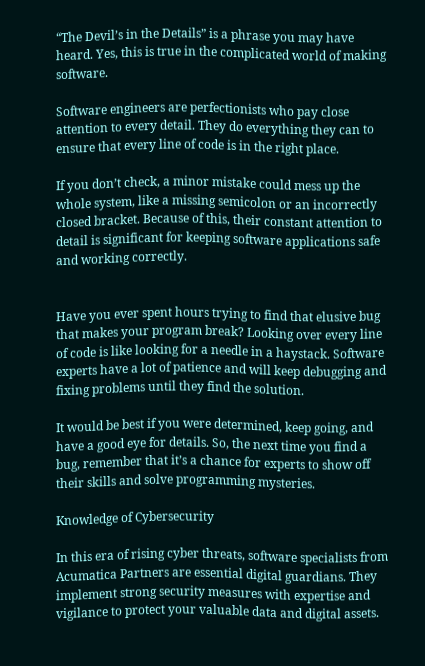“The Devil’s in the Details” is a phrase you may have heard. Yes, this is true in the complicated world of making software.

Software engineers are perfectionists who pay close attention to every detail. They do everything they can to ensure that every line of code is in the right place.

If you don’t check, a minor mistake could mess up the whole system, like a missing semicolon or an incorrectly closed bracket. Because of this, their constant attention to detail is significant for keeping software applications safe and working correctly.


Have you ever spent hours trying to find that elusive bug that makes your program break? Looking over every line of code is like looking for a needle in a haystack. Software experts have a lot of patience and will keep debugging and fixing problems until they find the solution.

It would be best if you were determined, keep going, and have a good eye for details. So, the next time you find a bug, remember that it’s a chance for experts to show off their skills and solve programming mysteries.

Knowledge of Cybersecurity

In this era of rising cyber threats, software specialists from Acumatica Partners are essential digital guardians. They implement strong security measures with expertise and vigilance to protect your valuable data and digital assets.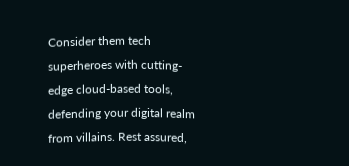Consider them tech superheroes with cutting-edge cloud-based tools, defending your digital realm from villains. Rest assured,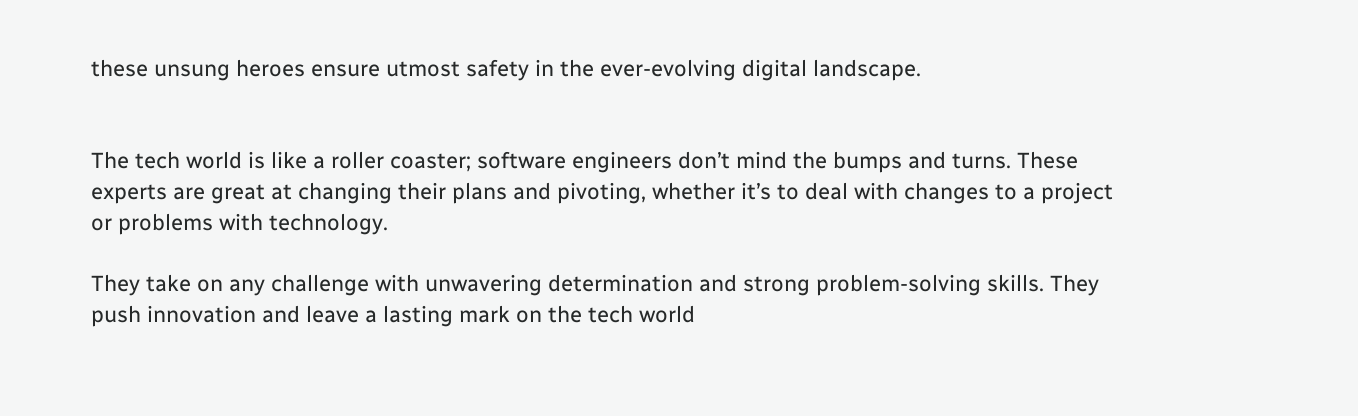these unsung heroes ensure utmost safety in the ever-evolving digital landscape.


The tech world is like a roller coaster; software engineers don’t mind the bumps and turns. These experts are great at changing their plans and pivoting, whether it’s to deal with changes to a project or problems with technology.

They take on any challenge with unwavering determination and strong problem-solving skills. They push innovation and leave a lasting mark on the tech world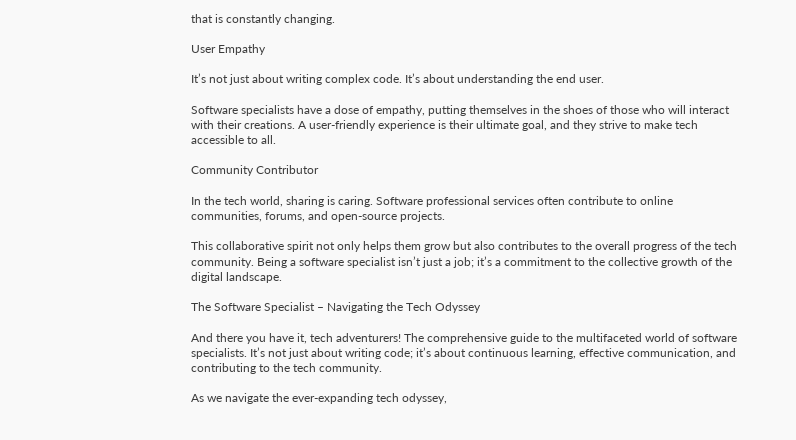that is constantly changing.

User Empathy

It’s not just about writing complex code. It’s about understanding the end user.

Software specialists have a dose of empathy, putting themselves in the shoes of those who will interact with their creations. A user-friendly experience is their ultimate goal, and they strive to make tech accessible to all.

Community Contributor

In the tech world, sharing is caring. Software professional services often contribute to online communities, forums, and open-source projects.

This collaborative spirit not only helps them grow but also contributes to the overall progress of the tech community. Being a software specialist isn’t just a job; it’s a commitment to the collective growth of the digital landscape.

The Software Specialist – Navigating the Tech Odyssey

And there you have it, tech adventurers! The comprehensive guide to the multifaceted world of software specialists. It’s not just about writing code; it’s about continuous learning, effective communication, and contributing to the tech community.

As we navigate the ever-expanding tech odyssey,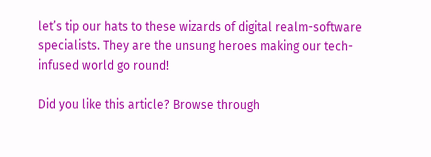let’s tip our hats to these wizards of digital realm-software specialists. They are the unsung heroes making our tech-infused world go round!

Did you like this article? Browse through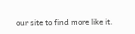our site to find more like it.